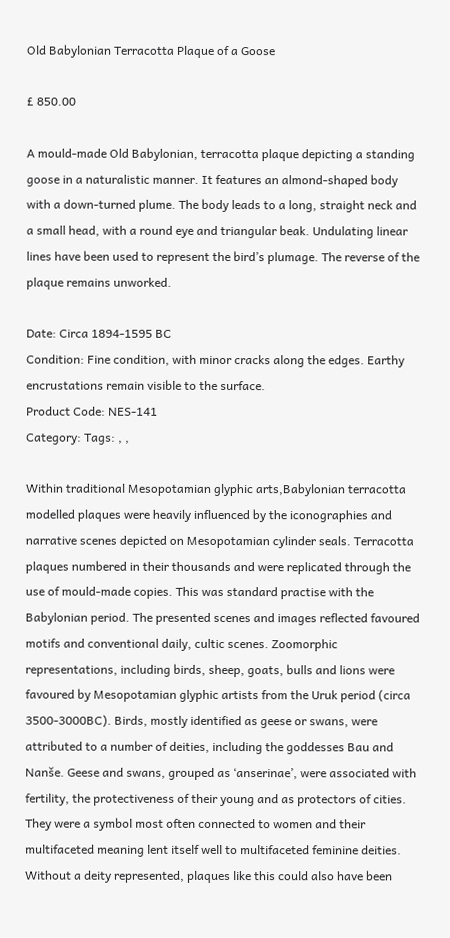Old Babylonian Terracotta Plaque of a Goose

£ 850.00

A mould-made Old Babylonian, terracotta plaque depicting a standing goose in a naturalistic manner. It features an almond-shaped body with a down-turned plume. The body leads to a long, straight neck and a small head, with a round eye and triangular beak. Undulating linear lines have been used to represent the bird’s plumage. The reverse of the plaque remains unworked.

Date: Circa 1894-1595 BC
Condition: Fine condition, with minor cracks along the edges. Earthy encrustations remain visible to the surface.
Product Code: NES-141
Category: Tags: , ,

Within traditional Mesopotamian glyphic arts,Babylonian terracotta modelled plaques were heavily influenced by the iconographies and narrative scenes depicted on Mesopotamian cylinder seals. Terracotta plaques numbered in their thousands and were replicated through the use of mould-made copies. This was standard practise with the Babylonian period. The presented scenes and images reflected favoured motifs and conventional daily, cultic scenes. Zoomorphic representations, including birds, sheep, goats, bulls and lions were favoured by Mesopotamian glyphic artists from the Uruk period (circa 3500-3000BC). Birds, mostly identified as geese or swans, were attributed to a number of deities, including the goddesses Bau and Nanše. Geese and swans, grouped as ‘anserinae’, were associated with fertility, the protectiveness of their young and as protectors of cities. They were a symbol most often connected to women and their multifaceted meaning lent itself well to multifaceted feminine deities. Without a deity represented, plaques like this could also have been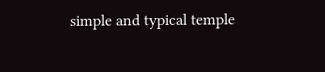simple and typical temple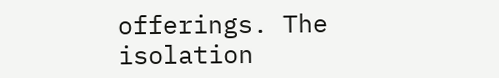offerings. The isolation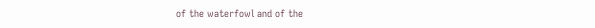of the waterfowl and of the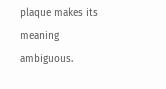plaque makes its meaning ambiguous.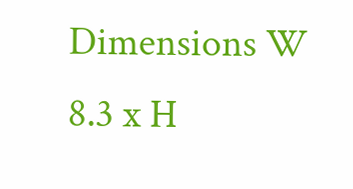Dimensions W 8.3 x H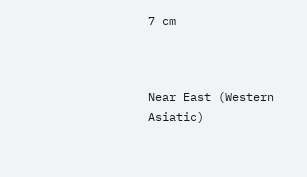7 cm



Near East (Western Asiatic)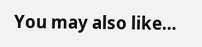You may also like…